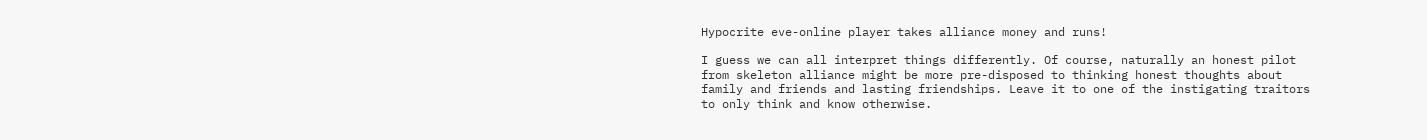Hypocrite eve-online player takes alliance money and runs!

I guess we can all interpret things differently. Of course, naturally an honest pilot from skeleton alliance might be more pre-disposed to thinking honest thoughts about family and friends and lasting friendships. Leave it to one of the instigating traitors to only think and know otherwise.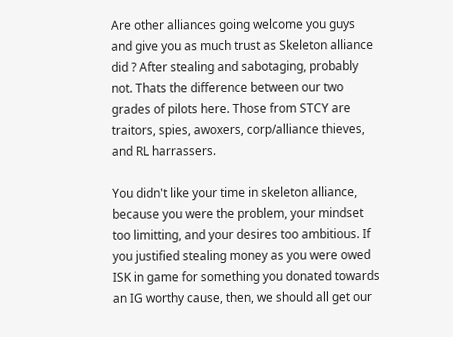Are other alliances going welcome you guys and give you as much trust as Skeleton alliance did ? After stealing and sabotaging, probably not. Thats the difference between our two grades of pilots here. Those from STCY are traitors, spies, awoxers, corp/alliance thieves, and RL harrassers.

You didn't like your time in skeleton alliance, because you were the problem, your mindset too limitting, and your desires too ambitious. If you justified stealing money as you were owed ISK in game for something you donated towards an IG worthy cause, then, we should all get our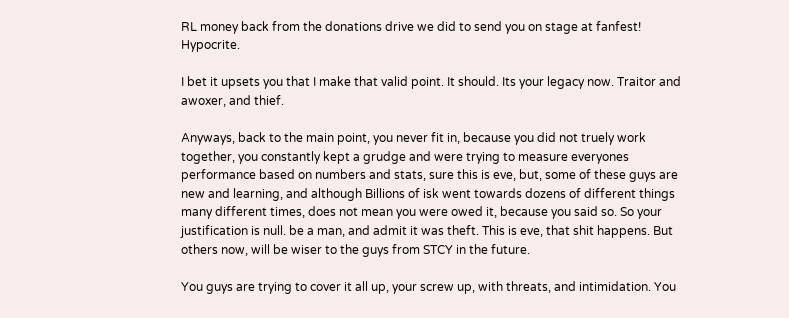RL money back from the donations drive we did to send you on stage at fanfest! Hypocrite.

I bet it upsets you that I make that valid point. It should. Its your legacy now. Traitor and awoxer, and thief.

Anyways, back to the main point, you never fit in, because you did not truely work together, you constantly kept a grudge and were trying to measure everyones performance based on numbers and stats, sure this is eve, but, some of these guys are new and learning, and although Billions of isk went towards dozens of different things many different times, does not mean you were owed it, because you said so. So your justification is null. be a man, and admit it was theft. This is eve, that shit happens. But others now, will be wiser to the guys from STCY in the future.

You guys are trying to cover it all up, your screw up, with threats, and intimidation. You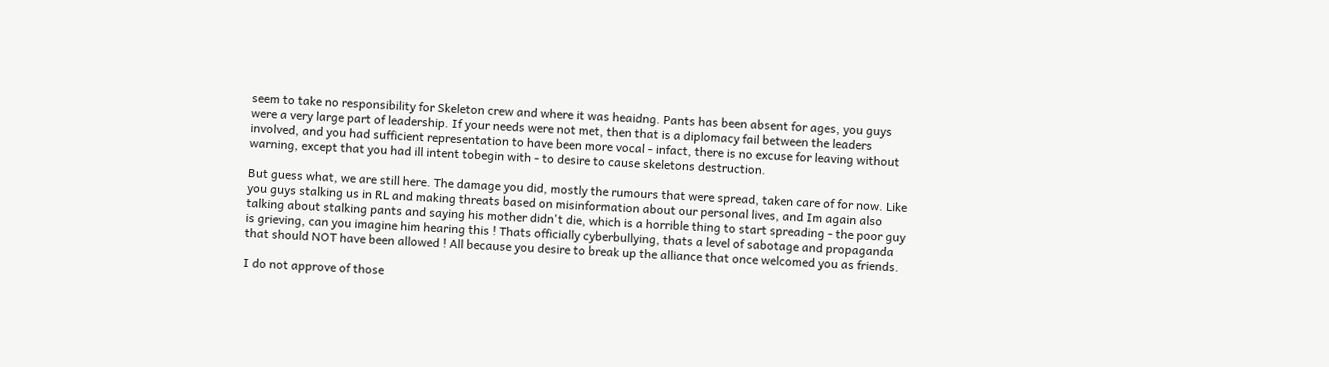seem to take no responsibility for Skeleton crew and where it was heaidng. Pants has been absent for ages, you guys were a very large part of leadership. If your needs were not met, then that is a diplomacy fail between the leaders involved, and you had sufficient representation to have been more vocal - infact, there is no excuse for leaving without warning, except that you had ill intent tobegin with - to desire to cause skeletons destruction.

But guess what, we are still here. The damage you did, mostly the rumours that were spread, taken care of for now. Like you guys stalking us in RL and making threats based on misinformation about our personal lives, and Im again also talking about stalking pants and saying his mother didn't die, which is a horrible thing to start spreading - the poor guy is grieving, can you imagine him hearing this ! Thats officially cyberbullying, thats a level of sabotage and propaganda that should NOT have been allowed ! All because you desire to break up the alliance that once welcomed you as friends.

I do not approve of those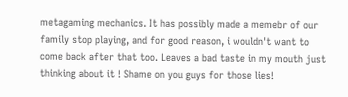metagaming mechanics. It has possibly made a memebr of our family stop playing, and for good reason, i wouldn't want to come back after that too. Leaves a bad taste in my mouth just thinking about it ! Shame on you guys for those lies!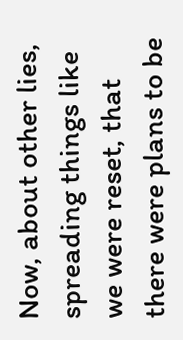Now, about other lies, spreading things like we were reset, that there were plans to be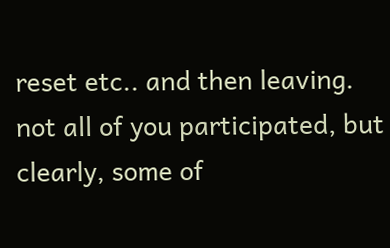reset etc.. and then leaving. not all of you participated, but clearly, some of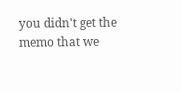you didn't get the memo that we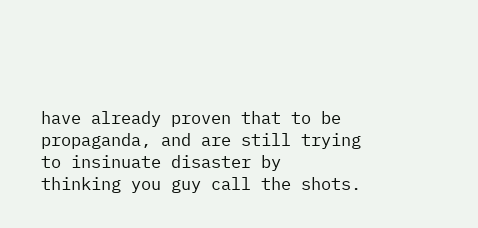have already proven that to be propaganda, and are still trying to insinuate disaster by thinking you guy call the shots.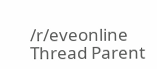/r/eveonline Thread Parent